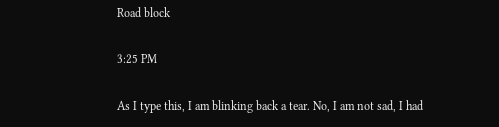Road block

3:25 PM

As I type this, I am blinking back a tear. No, I am not sad, I had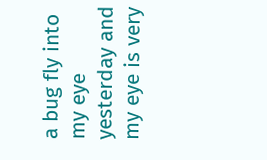a bug fly into my eye yesterday and my eye is very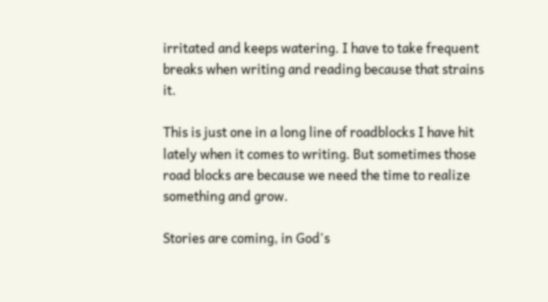irritated and keeps watering. I have to take frequent breaks when writing and reading because that strains it.

This is just one in a long line of roadblocks I have hit lately when it comes to writing. But sometimes those road blocks are because we need the time to realize something and grow.

Stories are coming, in God's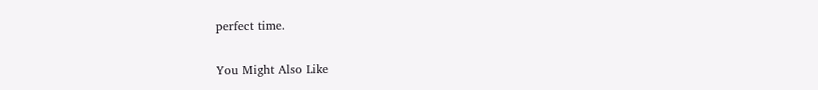perfect time.

You Might Also Like